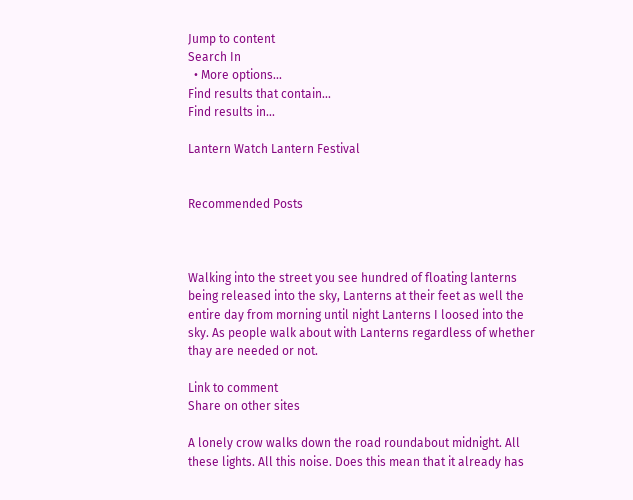Jump to content
Search In
  • More options...
Find results that contain...
Find results in...

Lantern Watch Lantern Festival


Recommended Posts



Walking into the street you see hundred of floating lanterns being released into the sky, Lanterns at their feet as well the entire day from morning until night Lanterns I loosed into the sky. As people walk about with Lanterns regardless of whether thay are needed or not.

Link to comment
Share on other sites

A lonely crow walks down the road roundabout midnight. All these lights. All this noise. Does this mean that it already has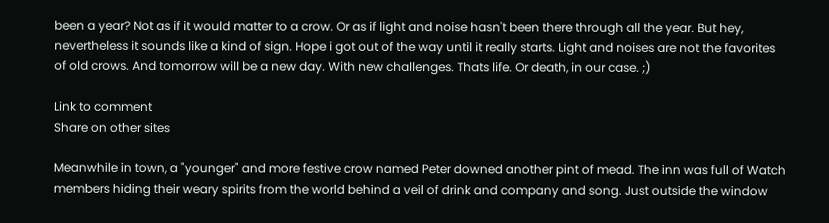been a year? Not as if it would matter to a crow. Or as if light and noise hasn't been there through all the year. But hey, nevertheless it sounds like a kind of sign. Hope i got out of the way until it really starts. Light and noises are not the favorites of old crows. And tomorrow will be a new day. With new challenges. Thats life. Or death, in our case. ;)

Link to comment
Share on other sites

Meanwhile in town, a "younger" and more festive crow named Peter downed another pint of mead. The inn was full of Watch members hiding their weary spirits from the world behind a veil of drink and company and song. Just outside the window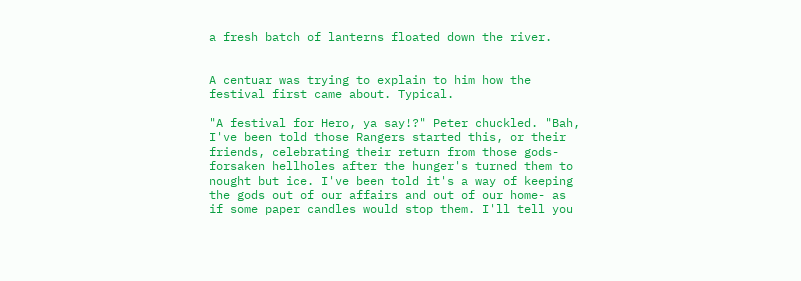a fresh batch of lanterns floated down the river.


A centuar was trying to explain to him how the festival first came about. Typical.

"A festival for Hero, ya say!?" Peter chuckled. "Bah, I've been told those Rangers started this, or their friends, celebrating their return from those gods-forsaken hellholes after the hunger's turned them to nought but ice. I've been told it's a way of keeping the gods out of our affairs and out of our home- as if some paper candles would stop them. I'll tell you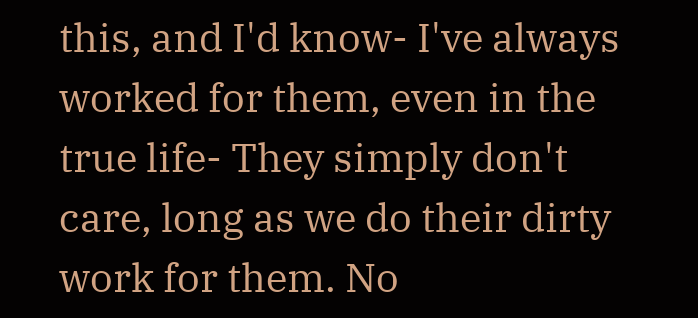this, and I'd know- I've always worked for them, even in the true life- They simply don't care, long as we do their dirty work for them. No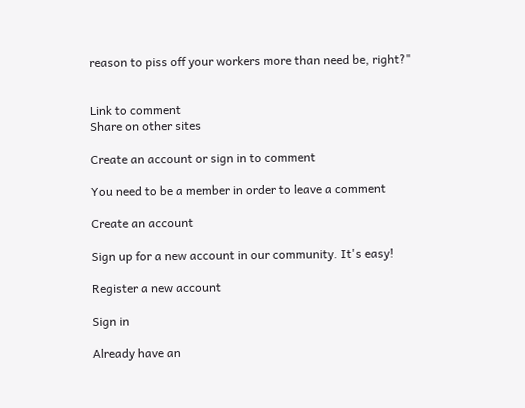reason to piss off your workers more than need be, right?"


Link to comment
Share on other sites

Create an account or sign in to comment

You need to be a member in order to leave a comment

Create an account

Sign up for a new account in our community. It's easy!

Register a new account

Sign in

Already have an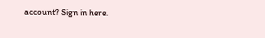account? Sign in here.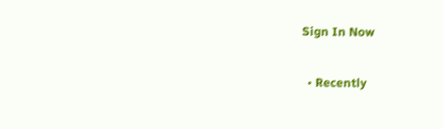Sign In Now

  • Recently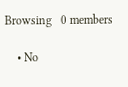Browsing   0 members

    • No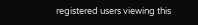registered users viewing this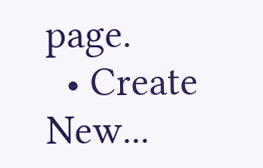page.
  • Create New...